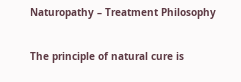Naturopathy – Treatment Philosophy

The principle of natural cure is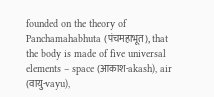founded on the theory of Panchamahabhuta (पंचमहाभूत), that the body is made of five universal elements – space (आकाश-akash), air (वायु-vayu),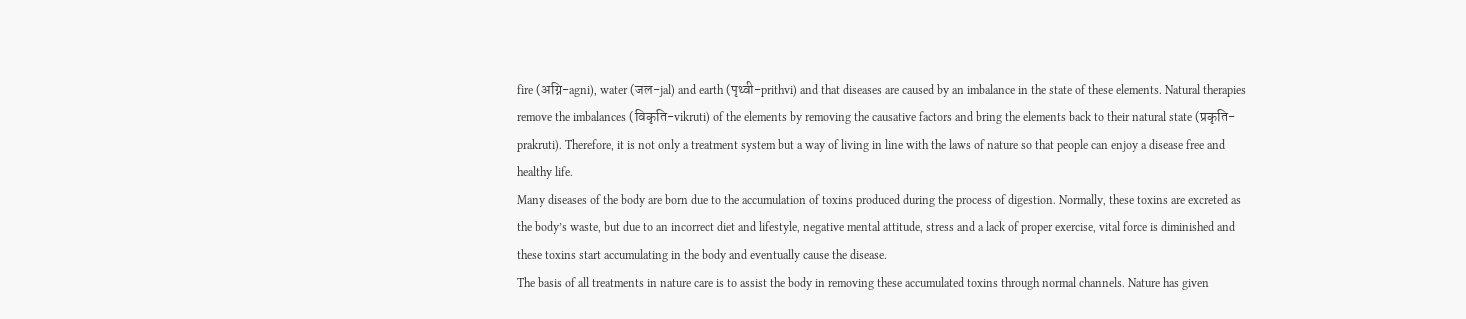fire (अग्नि-agni), water (जल-jal) and earth (पृथ्वी-prithvi) and that diseases are caused by an imbalance in the state of these elements. Natural therapies remove the imbalances (विकृति-vikruti) of the elements by removing the causative factors and bring the elements back to their natural state (प्रकृति-prakruti). Therefore, it is not only a treatment system but a way of living in line with the laws of nature so that people can enjoy a disease free and healthy life.
Many diseases of the body are born due to the accumulation of toxins produced during the process of digestion. Normally, these toxins are excreted as the body’s waste, but due to an incorrect diet and lifestyle, negative mental attitude, stress and a lack of proper exercise, vital force is diminished and these toxins start accumulating in the body and eventually cause the disease.
The basis of all treatments in nature care is to assist the body in removing these accumulated toxins through normal channels. Nature has given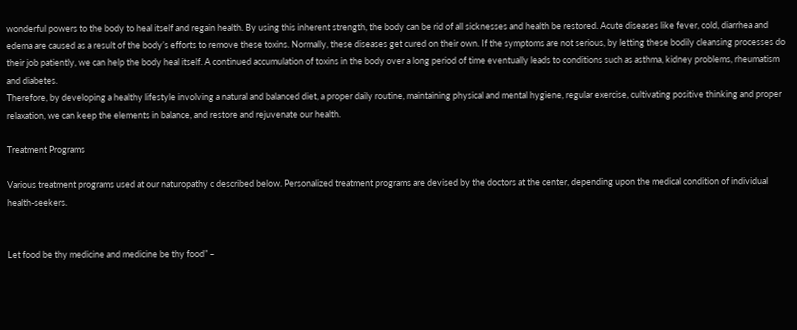wonderful powers to the body to heal itself and regain health. By using this inherent strength, the body can be rid of all sicknesses and health be restored. Acute diseases like fever, cold, diarrhea and edema are caused as a result of the body’s efforts to remove these toxins. Normally, these diseases get cured on their own. If the symptoms are not serious, by letting these bodily cleansing processes do their job patiently, we can help the body heal itself. A continued accumulation of toxins in the body over a long period of time eventually leads to conditions such as asthma, kidney problems, rheumatism and diabetes.
Therefore, by developing a healthy lifestyle involving a natural and balanced diet, a proper daily routine, maintaining physical and mental hygiene, regular exercise, cultivating positive thinking and proper relaxation, we can keep the elements in balance, and restore and rejuvenate our health.

Treatment Programs

Various treatment programs used at our naturopathy c described below. Personalized treatment programs are devised by the doctors at the center, depending upon the medical condition of individual health-seekers.


Let food be thy medicine and medicine be thy food” –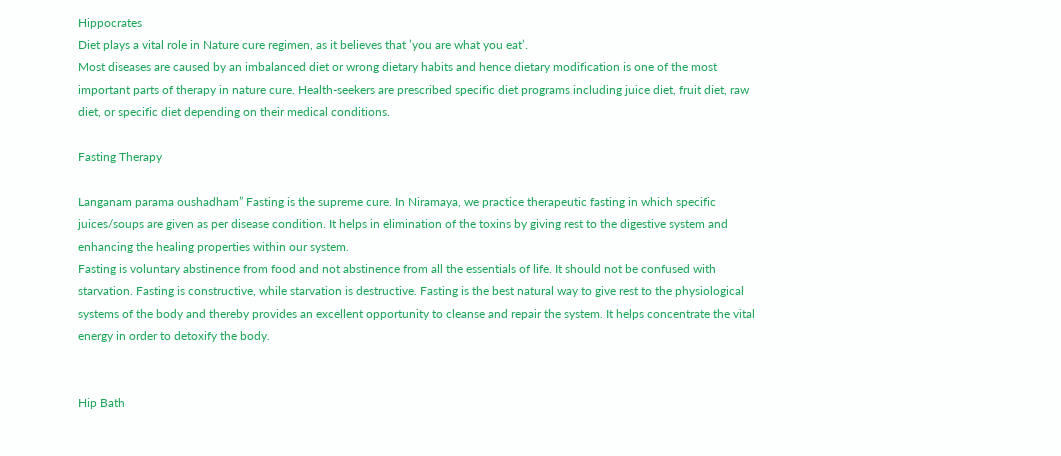Hippocrates
Diet plays a vital role in Nature cure regimen, as it believes that ’you are what you eat’.
Most diseases are caused by an imbalanced diet or wrong dietary habits and hence dietary modification is one of the most important parts of therapy in nature cure. Health-seekers are prescribed specific diet programs including juice diet, fruit diet, raw diet, or specific diet depending on their medical conditions.

Fasting Therapy

Langanam parama oushadham” Fasting is the supreme cure. In Niramaya, we practice therapeutic fasting in which specific juices/soups are given as per disease condition. It helps in elimination of the toxins by giving rest to the digestive system and enhancing the healing properties within our system.
Fasting is voluntary abstinence from food and not abstinence from all the essentials of life. It should not be confused with starvation. Fasting is constructive, while starvation is destructive. Fasting is the best natural way to give rest to the physiological systems of the body and thereby provides an excellent opportunity to cleanse and repair the system. It helps concentrate the vital energy in order to detoxify the body.


Hip Bath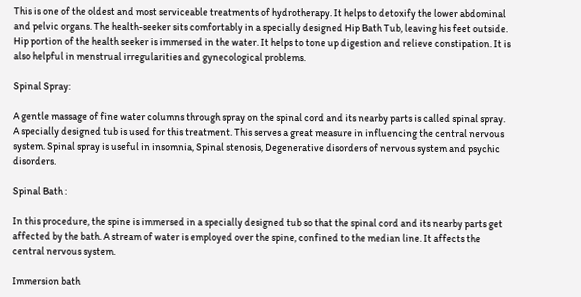This is one of the oldest and most serviceable treatments of hydrotherapy. It helps to detoxify the lower abdominal and pelvic organs. The health-seeker sits comfortably in a specially designed Hip Bath Tub, leaving his feet outside. Hip portion of the health seeker is immersed in the water. It helps to tone up digestion and relieve constipation. It is also helpful in menstrual irregularities and gynecological problems.

Spinal Spray:

A gentle massage of fine water columns through spray on the spinal cord and its nearby parts is called spinal spray. A specially designed tub is used for this treatment. This serves a great measure in influencing the central nervous system. Spinal spray is useful in insomnia, Spinal stenosis, Degenerative disorders of nervous system and psychic disorders.

Spinal Bath :

In this procedure, the spine is immersed in a specially designed tub so that the spinal cord and its nearby parts get affected by the bath. A stream of water is employed over the spine, confined to the median line. It affects the central nervous system.

Immersion bath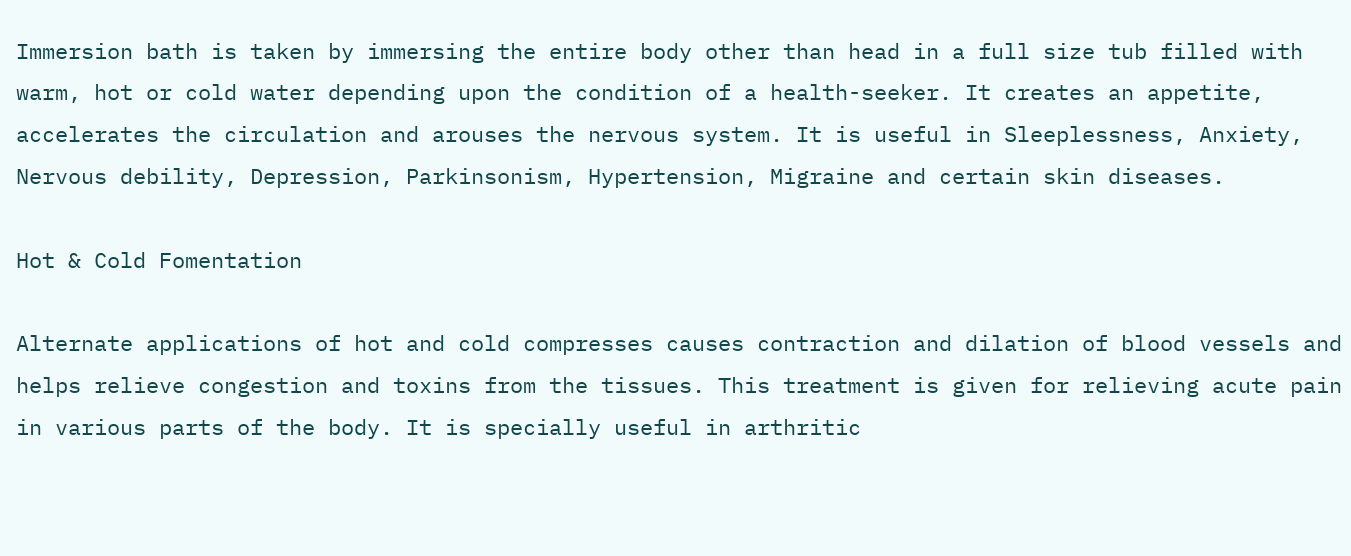Immersion bath is taken by immersing the entire body other than head in a full size tub filled with warm, hot or cold water depending upon the condition of a health-seeker. It creates an appetite, accelerates the circulation and arouses the nervous system. It is useful in Sleeplessness, Anxiety, Nervous debility, Depression, Parkinsonism, Hypertension, Migraine and certain skin diseases.

Hot & Cold Fomentation

Alternate applications of hot and cold compresses causes contraction and dilation of blood vessels and helps relieve congestion and toxins from the tissues. This treatment is given for relieving acute pain in various parts of the body. It is specially useful in arthritic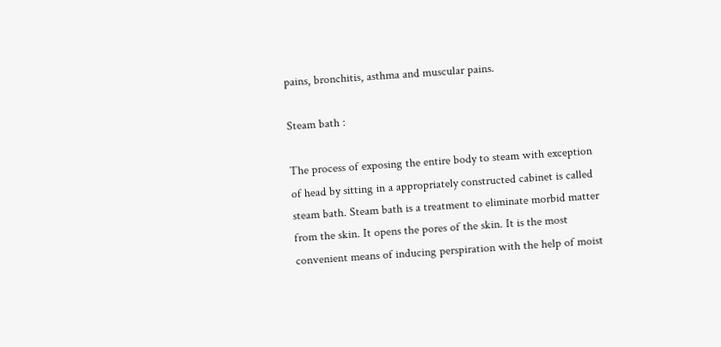pains, bronchitis, asthma and muscular pains.

Steam bath :

The process of exposing the entire body to steam with exception of head by sitting in a appropriately constructed cabinet is called steam bath. Steam bath is a treatment to eliminate morbid matter from the skin. It opens the pores of the skin. It is the most convenient means of inducing perspiration with the help of moist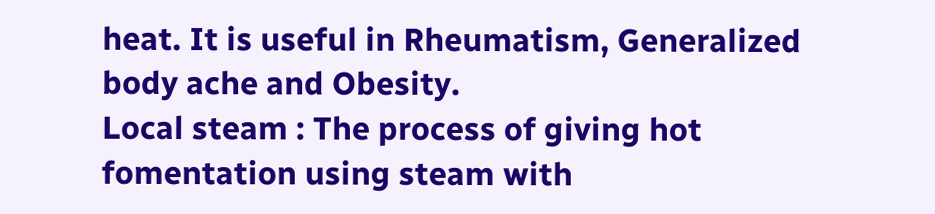heat. It is useful in Rheumatism, Generalized body ache and Obesity.
Local steam : The process of giving hot fomentation using steam with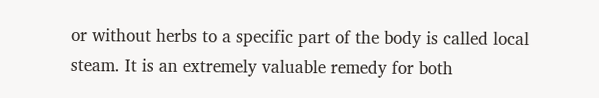or without herbs to a specific part of the body is called local steam. It is an extremely valuable remedy for both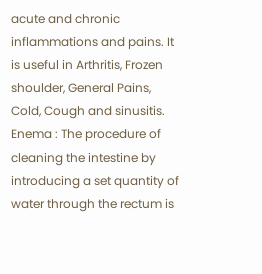acute and chronic inflammations and pains. It is useful in Arthritis, Frozen shoulder, General Pains, Cold, Cough and sinusitis.
Enema : The procedure of cleaning the intestine by introducing a set quantity of water through the rectum is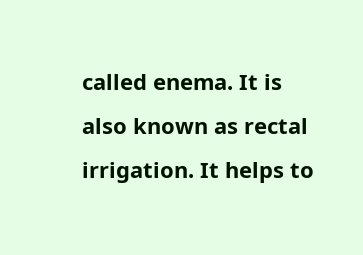called enema. It is also known as rectal irrigation. It helps to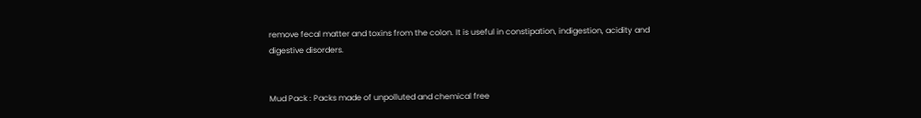remove fecal matter and toxins from the colon. It is useful in constipation, indigestion, acidity and digestive disorders.


Mud Pack : Packs made of unpolluted and chemical free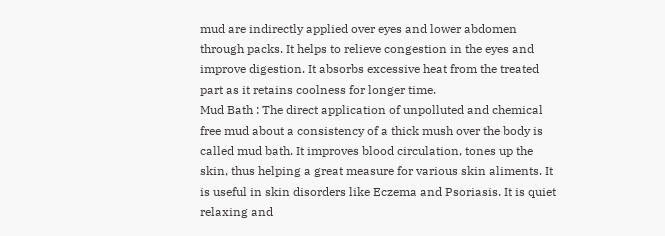mud are indirectly applied over eyes and lower abdomen through packs. It helps to relieve congestion in the eyes and improve digestion. It absorbs excessive heat from the treated part as it retains coolness for longer time.
Mud Bath : The direct application of unpolluted and chemical free mud about a consistency of a thick mush over the body is called mud bath. It improves blood circulation, tones up the skin, thus helping a great measure for various skin aliments. It is useful in skin disorders like Eczema and Psoriasis. It is quiet relaxing and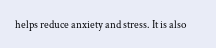helps reduce anxiety and stress. It is also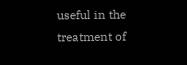useful in the treatment of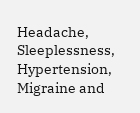Headache, Sleeplessness, Hypertension, Migraine and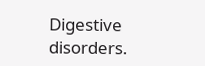Digestive disorders.